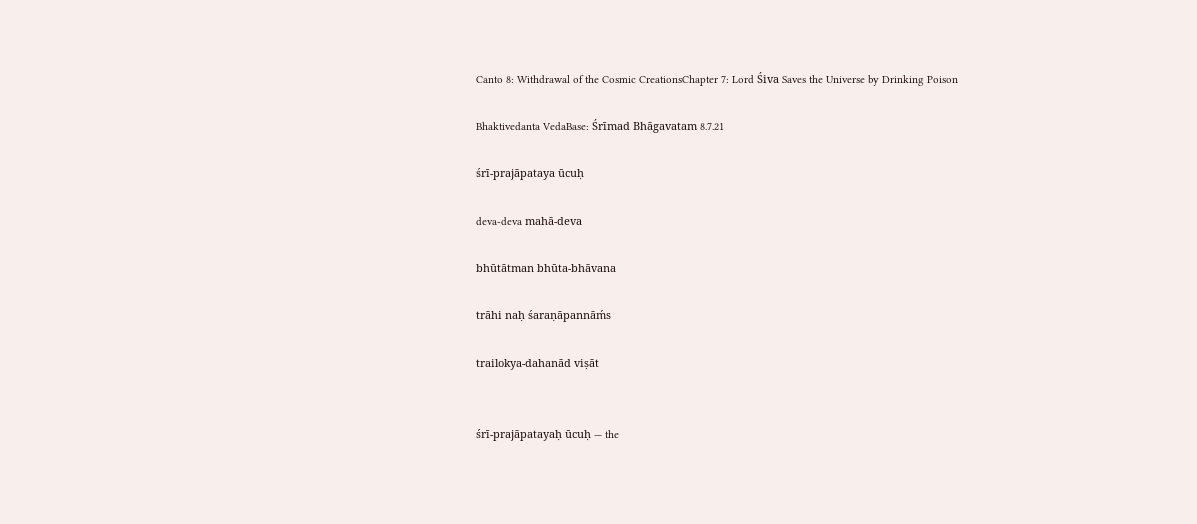Canto 8: Withdrawal of the Cosmic CreationsChapter 7: Lord Śiva Saves the Universe by Drinking Poison

Bhaktivedanta VedaBase: Śrīmad Bhāgavatam 8.7.21

śrī-prajāpataya ūcuḥ

deva-deva mahā-deva

bhūtātman bhūta-bhāvana

trāhi naḥ śaraṇāpannāḿs

trailokya-dahanād viṣāt


śrī-prajāpatayaḥ ūcuḥ — the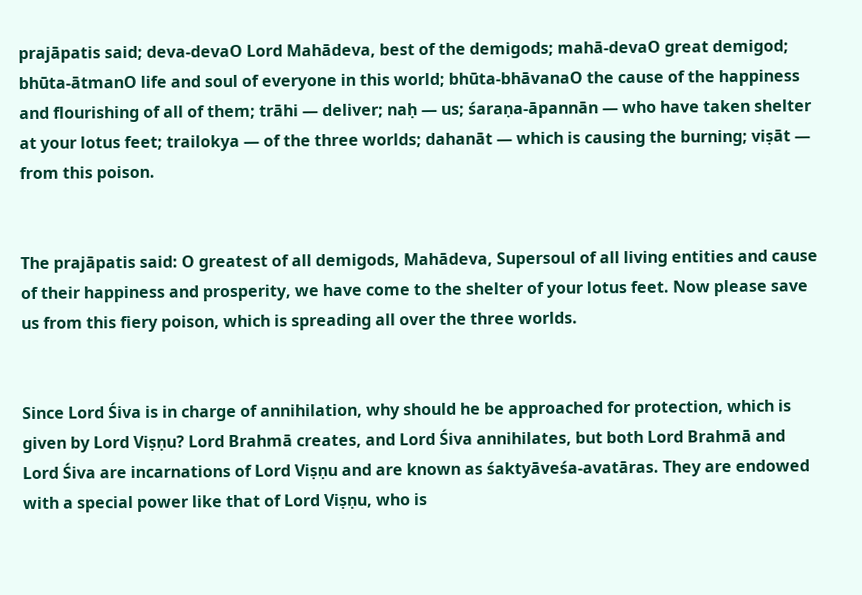prajāpatis said; deva-devaO Lord Mahādeva, best of the demigods; mahā-devaO great demigod; bhūta-ātmanO life and soul of everyone in this world; bhūta-bhāvanaO the cause of the happiness and flourishing of all of them; trāhi — deliver; naḥ — us; śaraṇa-āpannān — who have taken shelter at your lotus feet; trailokya — of the three worlds; dahanāt — which is causing the burning; viṣāt — from this poison.


The prajāpatis said: O greatest of all demigods, Mahādeva, Supersoul of all living entities and cause of their happiness and prosperity, we have come to the shelter of your lotus feet. Now please save us from this fiery poison, which is spreading all over the three worlds.


Since Lord Śiva is in charge of annihilation, why should he be approached for protection, which is given by Lord Viṣṇu? Lord Brahmā creates, and Lord Śiva annihilates, but both Lord Brahmā and Lord Śiva are incarnations of Lord Viṣṇu and are known as śaktyāveśa-avatāras. They are endowed with a special power like that of Lord Viṣṇu, who is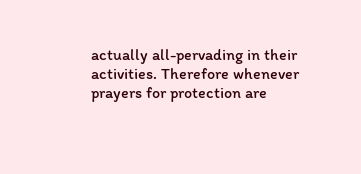actually all-pervading in their activities. Therefore whenever prayers for protection are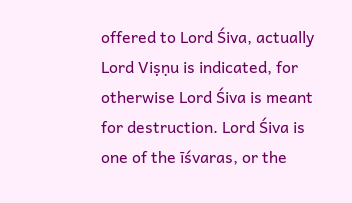offered to Lord Śiva, actually Lord Viṣṇu is indicated, for otherwise Lord Śiva is meant for destruction. Lord Śiva is one of the īśvaras, or the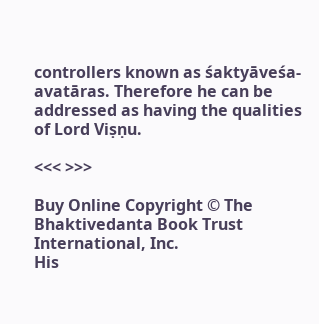controllers known as śaktyāveśa-avatāras. Therefore he can be addressed as having the qualities of Lord Viṣṇu.

<<< >>>

Buy Online Copyright © The Bhaktivedanta Book Trust International, Inc.
His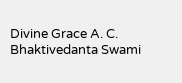Divine Grace A. C. Bhaktivedanta Swami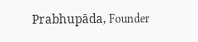Prabhupāda, Founder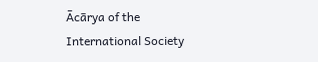Ācārya of the International Society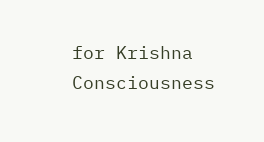for Krishna Consciousness